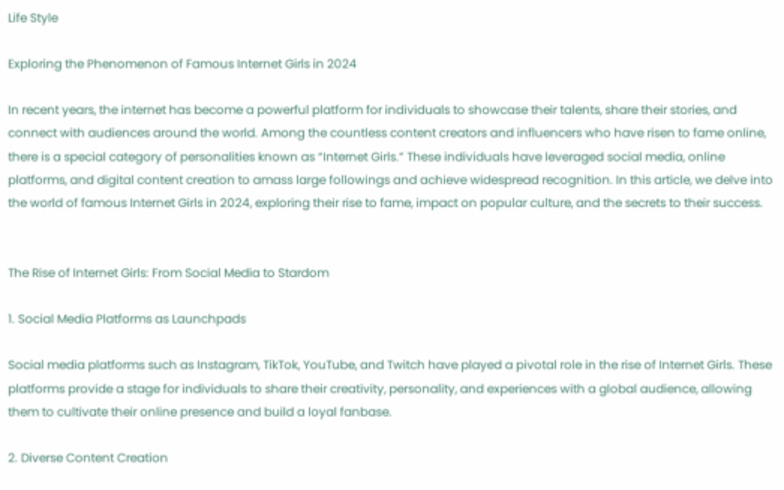Life Style

Exploring the Phenomenon of Famous Internet Girls in 2024

In recent years, the internet has become a powerful platform for individuals to showcase their talents, share their stories, and connect with audiences around the world. Among the countless content creators and influencers who have risen to fame online, there is a special category of personalities known as “Internet Girls.” These individuals have leveraged social media, online platforms, and digital content creation to amass large followings and achieve widespread recognition. In this article, we delve into the world of famous Internet Girls in 2024, exploring their rise to fame, impact on popular culture, and the secrets to their success.


The Rise of Internet Girls: From Social Media to Stardom

1. Social Media Platforms as Launchpads

Social media platforms such as Instagram, TikTok, YouTube, and Twitch have played a pivotal role in the rise of Internet Girls. These platforms provide a stage for individuals to share their creativity, personality, and experiences with a global audience, allowing them to cultivate their online presence and build a loyal fanbase.

2. Diverse Content Creation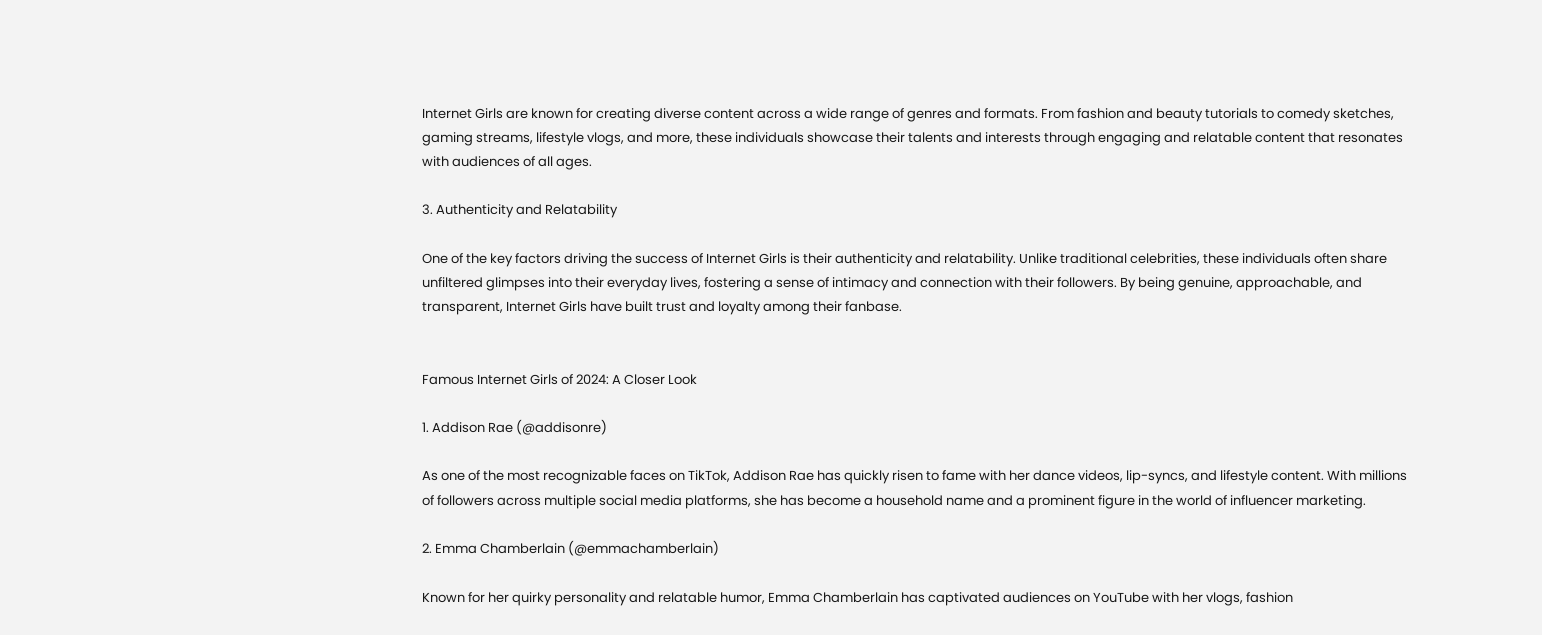Internet Girls are known for creating diverse content across a wide range of genres and formats. From fashion and beauty tutorials to comedy sketches, gaming streams, lifestyle vlogs, and more, these individuals showcase their talents and interests through engaging and relatable content that resonates with audiences of all ages.

3. Authenticity and Relatability

One of the key factors driving the success of Internet Girls is their authenticity and relatability. Unlike traditional celebrities, these individuals often share unfiltered glimpses into their everyday lives, fostering a sense of intimacy and connection with their followers. By being genuine, approachable, and transparent, Internet Girls have built trust and loyalty among their fanbase.


Famous Internet Girls of 2024: A Closer Look

1. Addison Rae (@addisonre)

As one of the most recognizable faces on TikTok, Addison Rae has quickly risen to fame with her dance videos, lip-syncs, and lifestyle content. With millions of followers across multiple social media platforms, she has become a household name and a prominent figure in the world of influencer marketing.

2. Emma Chamberlain (@emmachamberlain)

Known for her quirky personality and relatable humor, Emma Chamberlain has captivated audiences on YouTube with her vlogs, fashion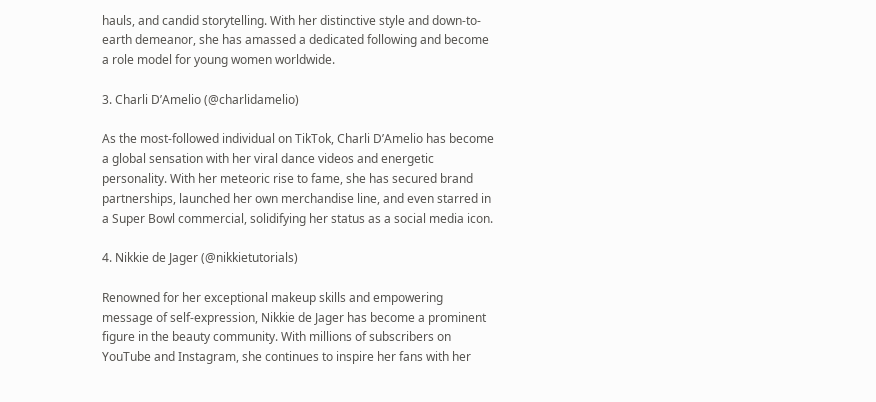hauls, and candid storytelling. With her distinctive style and down-to-earth demeanor, she has amassed a dedicated following and become a role model for young women worldwide.

3. Charli D’Amelio (@charlidamelio)

As the most-followed individual on TikTok, Charli D’Amelio has become a global sensation with her viral dance videos and energetic personality. With her meteoric rise to fame, she has secured brand partnerships, launched her own merchandise line, and even starred in a Super Bowl commercial, solidifying her status as a social media icon.

4. Nikkie de Jager (@nikkietutorials)

Renowned for her exceptional makeup skills and empowering message of self-expression, Nikkie de Jager has become a prominent figure in the beauty community. With millions of subscribers on YouTube and Instagram, she continues to inspire her fans with her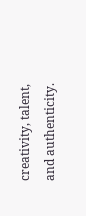creativity, talent, and authenticity.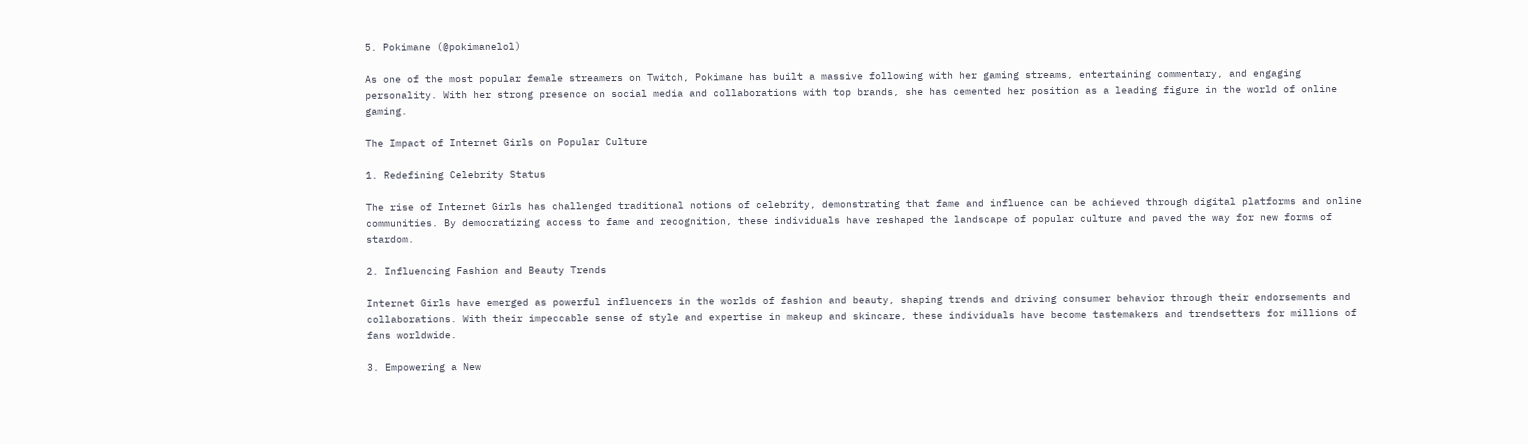5. Pokimane (@pokimanelol)

As one of the most popular female streamers on Twitch, Pokimane has built a massive following with her gaming streams, entertaining commentary, and engaging personality. With her strong presence on social media and collaborations with top brands, she has cemented her position as a leading figure in the world of online gaming.

The Impact of Internet Girls on Popular Culture

1. Redefining Celebrity Status

The rise of Internet Girls has challenged traditional notions of celebrity, demonstrating that fame and influence can be achieved through digital platforms and online communities. By democratizing access to fame and recognition, these individuals have reshaped the landscape of popular culture and paved the way for new forms of stardom.

2. Influencing Fashion and Beauty Trends

Internet Girls have emerged as powerful influencers in the worlds of fashion and beauty, shaping trends and driving consumer behavior through their endorsements and collaborations. With their impeccable sense of style and expertise in makeup and skincare, these individuals have become tastemakers and trendsetters for millions of fans worldwide.

3. Empowering a New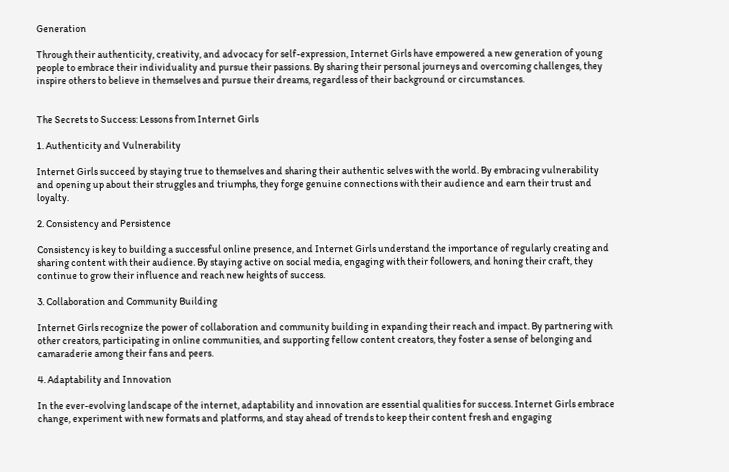Generation

Through their authenticity, creativity, and advocacy for self-expression, Internet Girls have empowered a new generation of young people to embrace their individuality and pursue their passions. By sharing their personal journeys and overcoming challenges, they inspire others to believe in themselves and pursue their dreams, regardless of their background or circumstances.


The Secrets to Success: Lessons from Internet Girls

1. Authenticity and Vulnerability

Internet Girls succeed by staying true to themselves and sharing their authentic selves with the world. By embracing vulnerability and opening up about their struggles and triumphs, they forge genuine connections with their audience and earn their trust and loyalty.

2. Consistency and Persistence

Consistency is key to building a successful online presence, and Internet Girls understand the importance of regularly creating and sharing content with their audience. By staying active on social media, engaging with their followers, and honing their craft, they continue to grow their influence and reach new heights of success.

3. Collaboration and Community Building

Internet Girls recognize the power of collaboration and community building in expanding their reach and impact. By partnering with other creators, participating in online communities, and supporting fellow content creators, they foster a sense of belonging and camaraderie among their fans and peers.

4. Adaptability and Innovation

In the ever-evolving landscape of the internet, adaptability and innovation are essential qualities for success. Internet Girls embrace change, experiment with new formats and platforms, and stay ahead of trends to keep their content fresh and engaging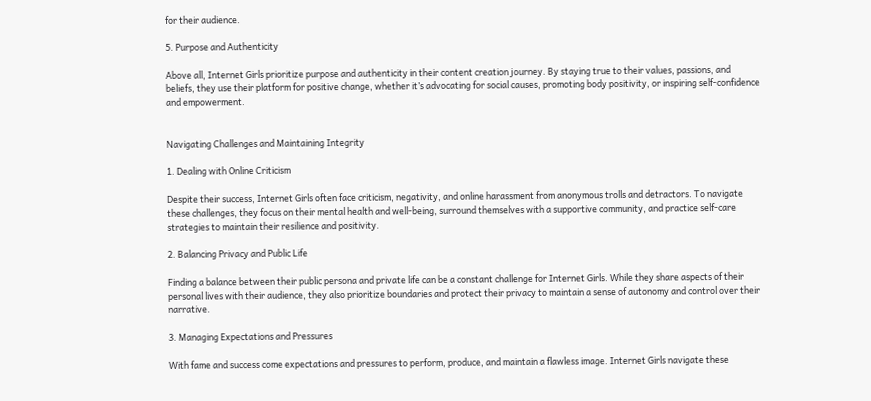for their audience.

5. Purpose and Authenticity

Above all, Internet Girls prioritize purpose and authenticity in their content creation journey. By staying true to their values, passions, and beliefs, they use their platform for positive change, whether it’s advocating for social causes, promoting body positivity, or inspiring self-confidence and empowerment.


Navigating Challenges and Maintaining Integrity

1. Dealing with Online Criticism

Despite their success, Internet Girls often face criticism, negativity, and online harassment from anonymous trolls and detractors. To navigate these challenges, they focus on their mental health and well-being, surround themselves with a supportive community, and practice self-care strategies to maintain their resilience and positivity.

2. Balancing Privacy and Public Life

Finding a balance between their public persona and private life can be a constant challenge for Internet Girls. While they share aspects of their personal lives with their audience, they also prioritize boundaries and protect their privacy to maintain a sense of autonomy and control over their narrative.

3. Managing Expectations and Pressures

With fame and success come expectations and pressures to perform, produce, and maintain a flawless image. Internet Girls navigate these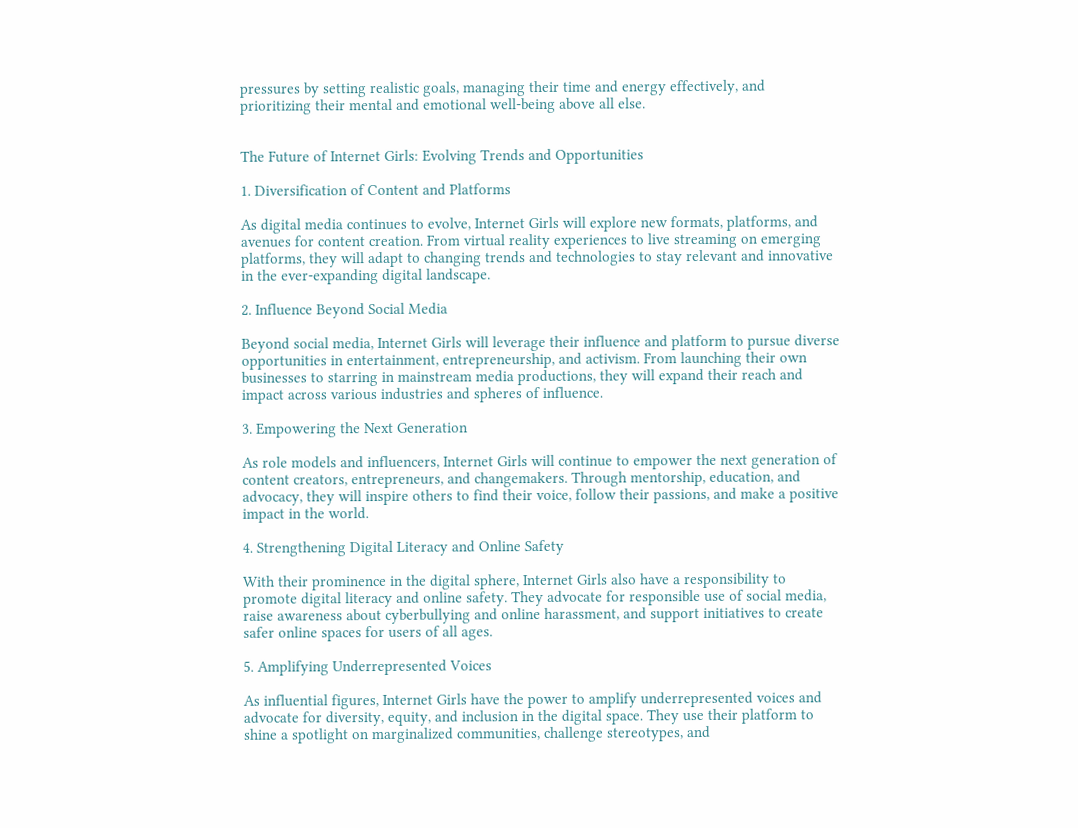pressures by setting realistic goals, managing their time and energy effectively, and prioritizing their mental and emotional well-being above all else.


The Future of Internet Girls: Evolving Trends and Opportunities

1. Diversification of Content and Platforms

As digital media continues to evolve, Internet Girls will explore new formats, platforms, and avenues for content creation. From virtual reality experiences to live streaming on emerging platforms, they will adapt to changing trends and technologies to stay relevant and innovative in the ever-expanding digital landscape.

2. Influence Beyond Social Media

Beyond social media, Internet Girls will leverage their influence and platform to pursue diverse opportunities in entertainment, entrepreneurship, and activism. From launching their own businesses to starring in mainstream media productions, they will expand their reach and impact across various industries and spheres of influence.

3. Empowering the Next Generation

As role models and influencers, Internet Girls will continue to empower the next generation of content creators, entrepreneurs, and changemakers. Through mentorship, education, and advocacy, they will inspire others to find their voice, follow their passions, and make a positive impact in the world.

4. Strengthening Digital Literacy and Online Safety

With their prominence in the digital sphere, Internet Girls also have a responsibility to promote digital literacy and online safety. They advocate for responsible use of social media, raise awareness about cyberbullying and online harassment, and support initiatives to create safer online spaces for users of all ages.

5. Amplifying Underrepresented Voices

As influential figures, Internet Girls have the power to amplify underrepresented voices and advocate for diversity, equity, and inclusion in the digital space. They use their platform to shine a spotlight on marginalized communities, challenge stereotypes, and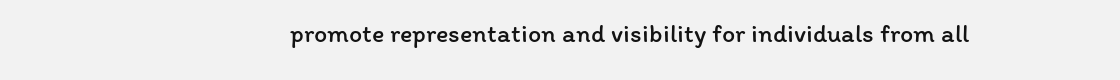promote representation and visibility for individuals from all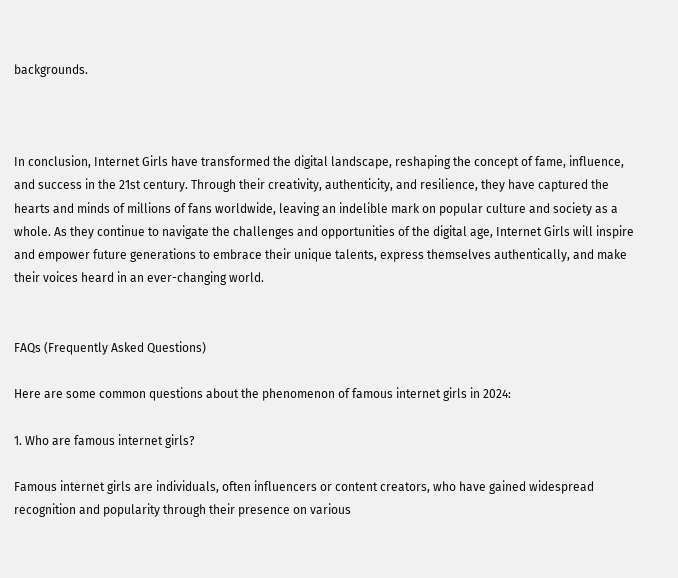backgrounds.



In conclusion, Internet Girls have transformed the digital landscape, reshaping the concept of fame, influence, and success in the 21st century. Through their creativity, authenticity, and resilience, they have captured the hearts and minds of millions of fans worldwide, leaving an indelible mark on popular culture and society as a whole. As they continue to navigate the challenges and opportunities of the digital age, Internet Girls will inspire and empower future generations to embrace their unique talents, express themselves authentically, and make their voices heard in an ever-changing world.


FAQs (Frequently Asked Questions)

Here are some common questions about the phenomenon of famous internet girls in 2024:

1. Who are famous internet girls?

Famous internet girls are individuals, often influencers or content creators, who have gained widespread recognition and popularity through their presence on various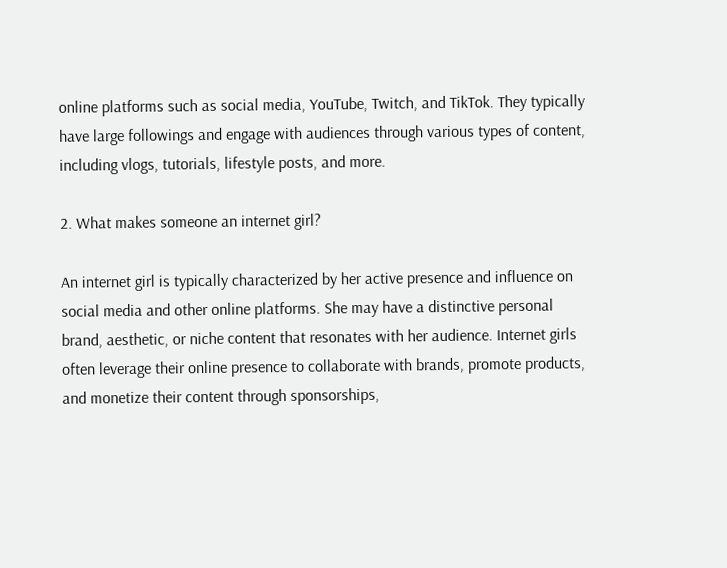online platforms such as social media, YouTube, Twitch, and TikTok. They typically have large followings and engage with audiences through various types of content, including vlogs, tutorials, lifestyle posts, and more.

2. What makes someone an internet girl?

An internet girl is typically characterized by her active presence and influence on social media and other online platforms. She may have a distinctive personal brand, aesthetic, or niche content that resonates with her audience. Internet girls often leverage their online presence to collaborate with brands, promote products, and monetize their content through sponsorships,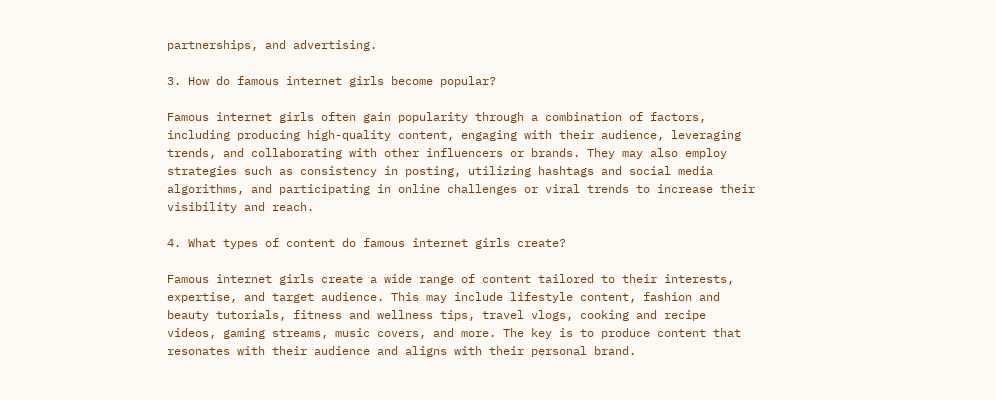partnerships, and advertising.

3. How do famous internet girls become popular?

Famous internet girls often gain popularity through a combination of factors, including producing high-quality content, engaging with their audience, leveraging trends, and collaborating with other influencers or brands. They may also employ strategies such as consistency in posting, utilizing hashtags and social media algorithms, and participating in online challenges or viral trends to increase their visibility and reach.

4. What types of content do famous internet girls create?

Famous internet girls create a wide range of content tailored to their interests, expertise, and target audience. This may include lifestyle content, fashion and beauty tutorials, fitness and wellness tips, travel vlogs, cooking and recipe videos, gaming streams, music covers, and more. The key is to produce content that resonates with their audience and aligns with their personal brand.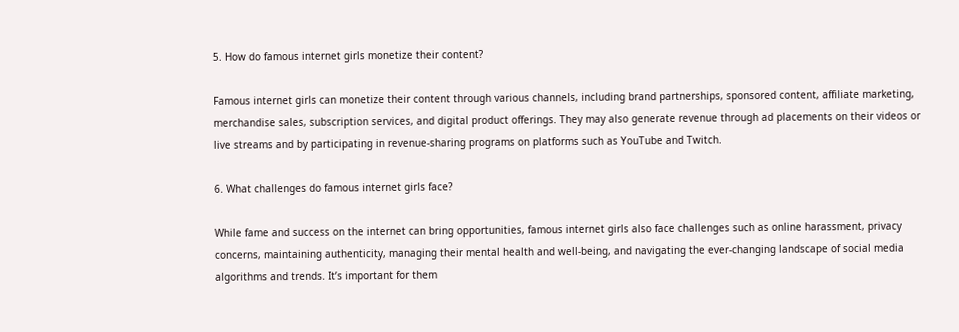5. How do famous internet girls monetize their content?

Famous internet girls can monetize their content through various channels, including brand partnerships, sponsored content, affiliate marketing, merchandise sales, subscription services, and digital product offerings. They may also generate revenue through ad placements on their videos or live streams and by participating in revenue-sharing programs on platforms such as YouTube and Twitch.

6. What challenges do famous internet girls face?

While fame and success on the internet can bring opportunities, famous internet girls also face challenges such as online harassment, privacy concerns, maintaining authenticity, managing their mental health and well-being, and navigating the ever-changing landscape of social media algorithms and trends. It’s important for them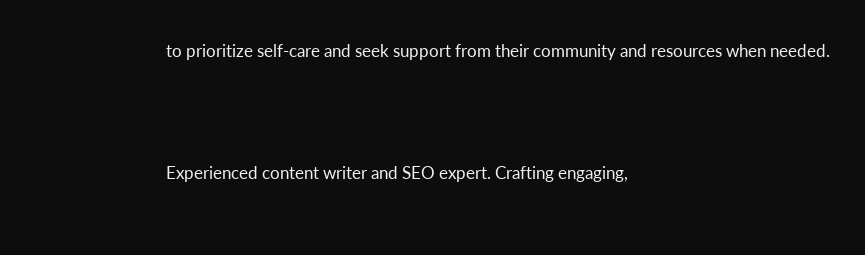to prioritize self-care and seek support from their community and resources when needed.



Experienced content writer and SEO expert. Crafting engaging,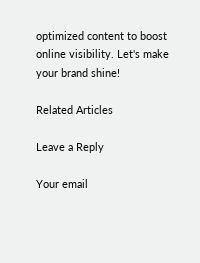optimized content to boost online visibility. Let's make your brand shine!

Related Articles

Leave a Reply

Your email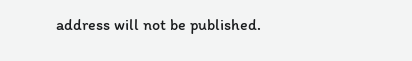address will not be published.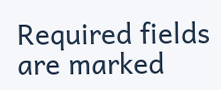Required fields are marked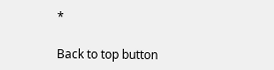*

Back to top button